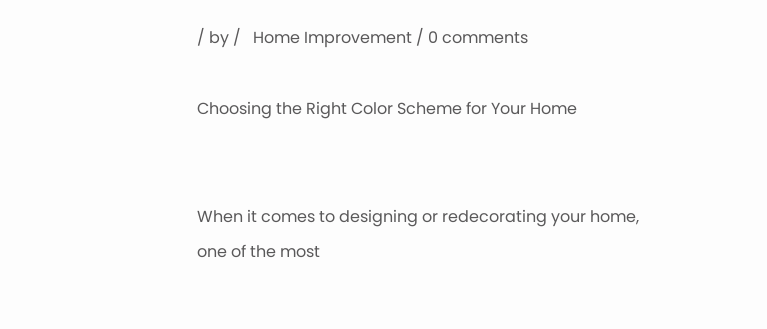/ by /   Home Improvement / 0 comments

Choosing the Right Color Scheme for Your Home


When it comes to designing or redecorating your home, one of the most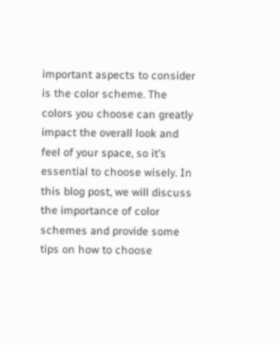important aspects to consider is the color scheme. The colors you choose can greatly impact the overall look and feel of your space, so it’s essential to choose wisely. In this blog post, we will discuss the importance of color schemes and provide some tips on how to choose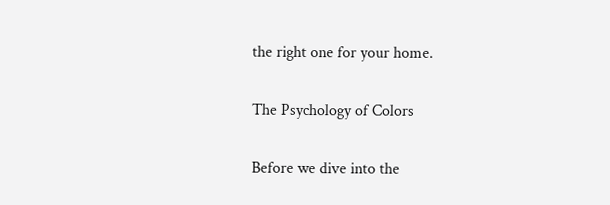the right one for your home.

The Psychology of Colors

Before we dive into the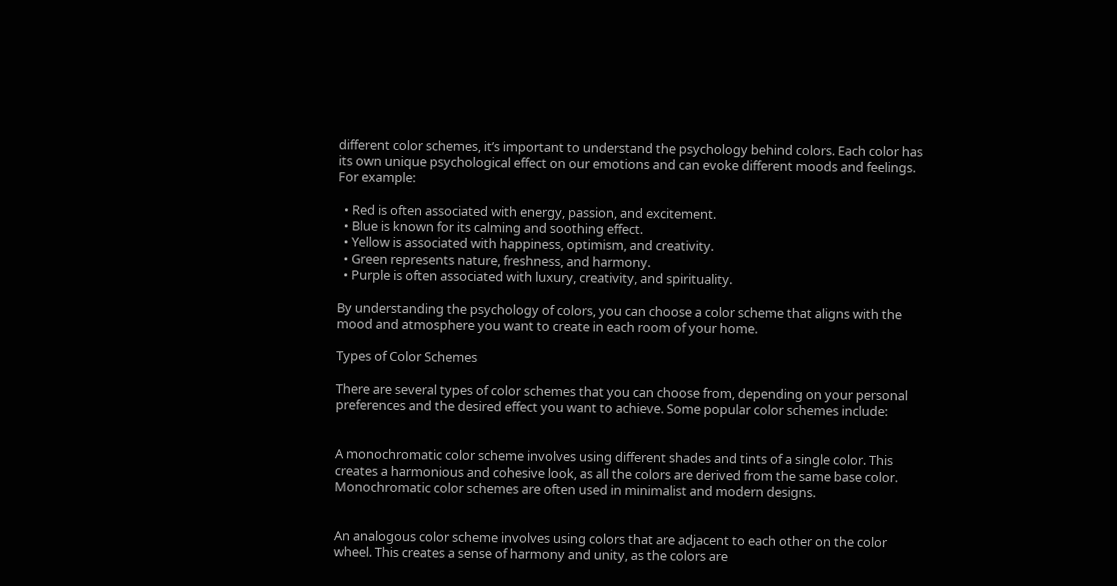different color schemes, it’s important to understand the psychology behind colors. Each color has its own unique psychological effect on our emotions and can evoke different moods and feelings. For example:

  • Red is often associated with energy, passion, and excitement.
  • Blue is known for its calming and soothing effect.
  • Yellow is associated with happiness, optimism, and creativity.
  • Green represents nature, freshness, and harmony.
  • Purple is often associated with luxury, creativity, and spirituality.

By understanding the psychology of colors, you can choose a color scheme that aligns with the mood and atmosphere you want to create in each room of your home.

Types of Color Schemes

There are several types of color schemes that you can choose from, depending on your personal preferences and the desired effect you want to achieve. Some popular color schemes include:


A monochromatic color scheme involves using different shades and tints of a single color. This creates a harmonious and cohesive look, as all the colors are derived from the same base color. Monochromatic color schemes are often used in minimalist and modern designs.


An analogous color scheme involves using colors that are adjacent to each other on the color wheel. This creates a sense of harmony and unity, as the colors are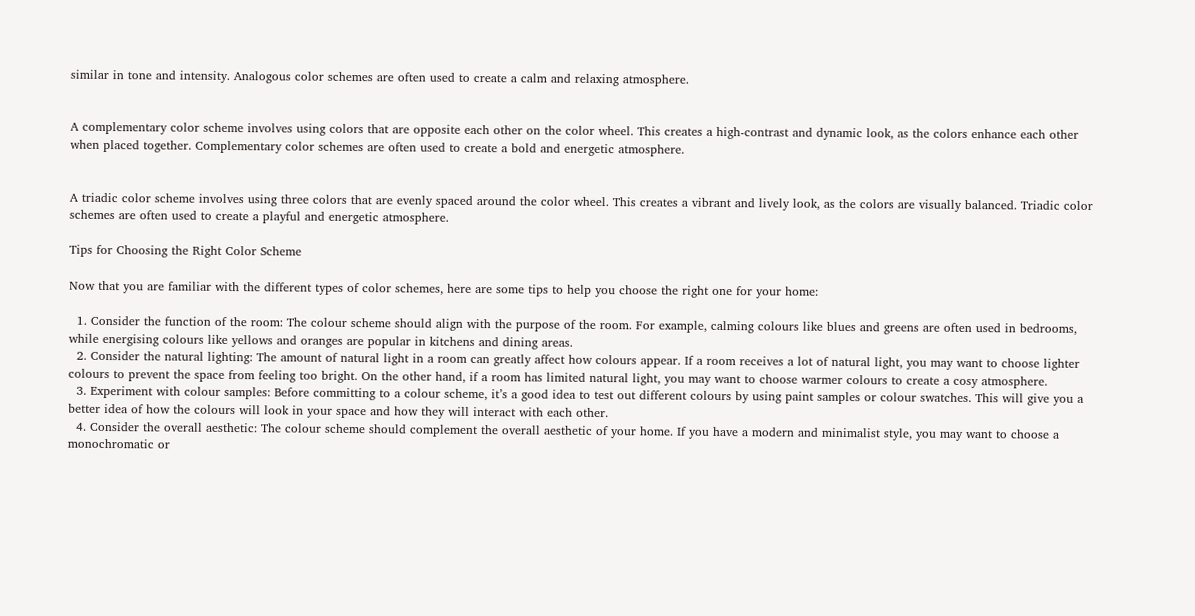similar in tone and intensity. Analogous color schemes are often used to create a calm and relaxing atmosphere.


A complementary color scheme involves using colors that are opposite each other on the color wheel. This creates a high-contrast and dynamic look, as the colors enhance each other when placed together. Complementary color schemes are often used to create a bold and energetic atmosphere.


A triadic color scheme involves using three colors that are evenly spaced around the color wheel. This creates a vibrant and lively look, as the colors are visually balanced. Triadic color schemes are often used to create a playful and energetic atmosphere.

Tips for Choosing the Right Color Scheme

Now that you are familiar with the different types of color schemes, here are some tips to help you choose the right one for your home:

  1. Consider the function of the room: The colour scheme should align with the purpose of the room. For example, calming colours like blues and greens are often used in bedrooms, while energising colours like yellows and oranges are popular in kitchens and dining areas.
  2. Consider the natural lighting: The amount of natural light in a room can greatly affect how colours appear. If a room receives a lot of natural light, you may want to choose lighter colours to prevent the space from feeling too bright. On the other hand, if a room has limited natural light, you may want to choose warmer colours to create a cosy atmosphere.
  3. Experiment with colour samples: Before committing to a colour scheme, it’s a good idea to test out different colours by using paint samples or colour swatches. This will give you a better idea of how the colours will look in your space and how they will interact with each other.
  4. Consider the overall aesthetic: The colour scheme should complement the overall aesthetic of your home. If you have a modern and minimalist style, you may want to choose a monochromatic or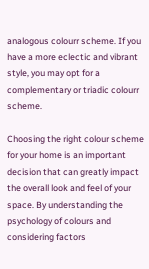analogous colourr scheme. If you have a more eclectic and vibrant style, you may opt for a complementary or triadic colourr scheme.

Choosing the right colour scheme for your home is an important decision that can greatly impact the overall look and feel of your space. By understanding the psychology of colours and considering factors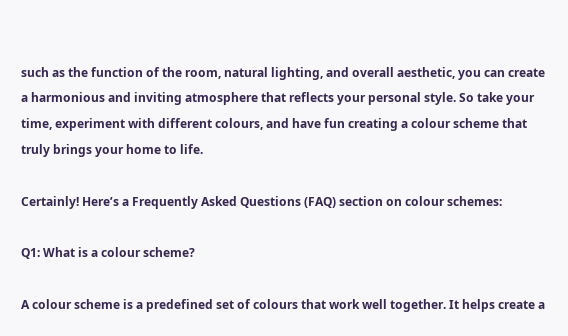such as the function of the room, natural lighting, and overall aesthetic, you can create a harmonious and inviting atmosphere that reflects your personal style. So take your time, experiment with different colours, and have fun creating a colour scheme that truly brings your home to life.

Certainly! Here’s a Frequently Asked Questions (FAQ) section on colour schemes:

Q1: What is a colour scheme?

A colour scheme is a predefined set of colours that work well together. It helps create a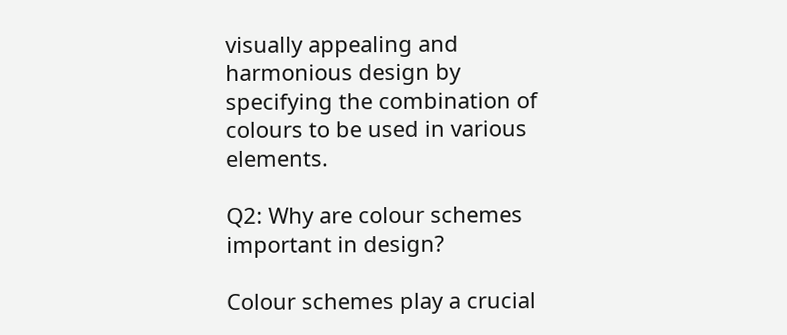visually appealing and harmonious design by specifying the combination of colours to be used in various elements.

Q2: Why are colour schemes important in design?

Colour schemes play a crucial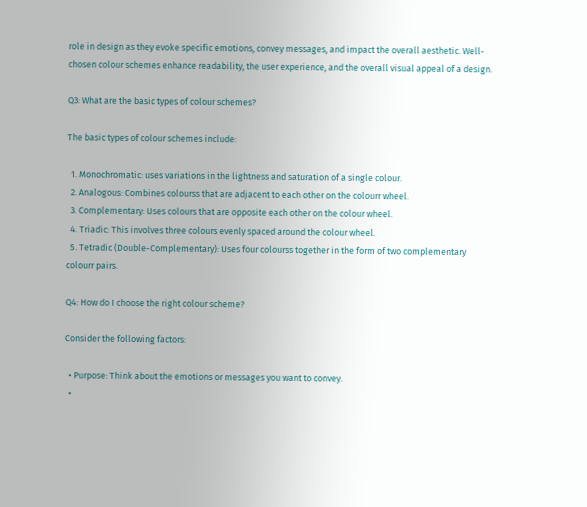role in design as they evoke specific emotions, convey messages, and impact the overall aesthetic. Well-chosen colour schemes enhance readability, the user experience, and the overall visual appeal of a design.

Q3: What are the basic types of colour schemes?

The basic types of colour schemes include:

  1. Monochromatic: uses variations in the lightness and saturation of a single colour.
  2. Analogous: Combines colourss that are adjacent to each other on the colourr wheel.
  3. Complementary: Uses colours that are opposite each other on the colour wheel.
  4. Triadic: This involves three colours evenly spaced around the colour wheel.
  5. Tetradic (Double-Complementary): Uses four colourss together in the form of two complementary colourr pairs.

Q4: How do I choose the right colour scheme?

Consider the following factors:

  • Purpose: Think about the emotions or messages you want to convey.
  •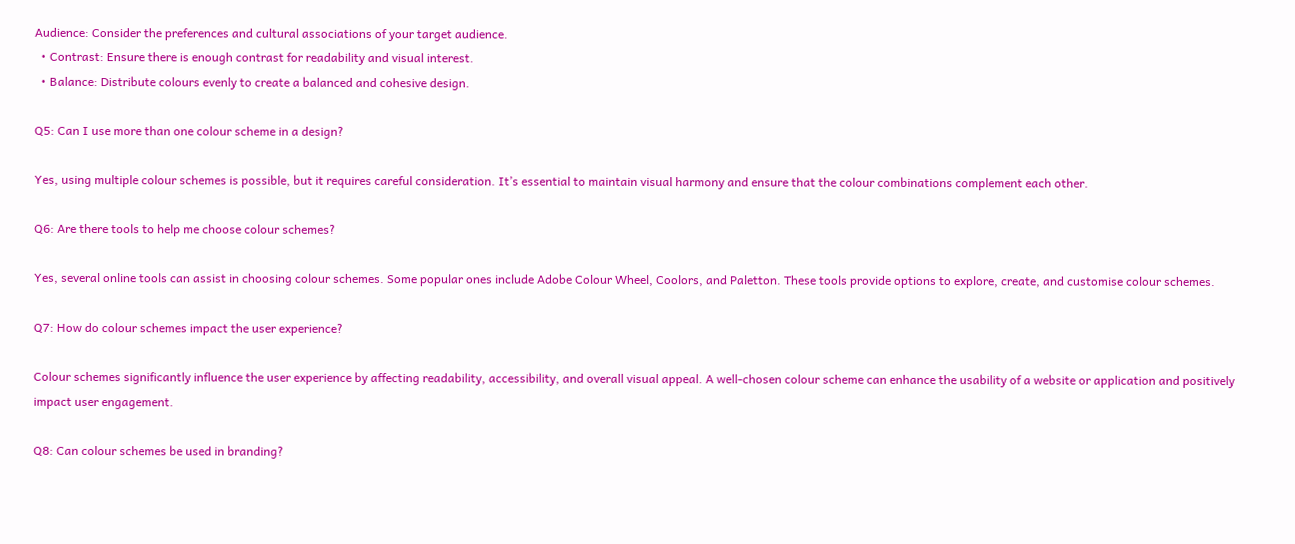Audience: Consider the preferences and cultural associations of your target audience.
  • Contrast: Ensure there is enough contrast for readability and visual interest.
  • Balance: Distribute colours evenly to create a balanced and cohesive design.

Q5: Can I use more than one colour scheme in a design?

Yes, using multiple colour schemes is possible, but it requires careful consideration. It’s essential to maintain visual harmony and ensure that the colour combinations complement each other.

Q6: Are there tools to help me choose colour schemes?

Yes, several online tools can assist in choosing colour schemes. Some popular ones include Adobe Colour Wheel, Coolors, and Paletton. These tools provide options to explore, create, and customise colour schemes.

Q7: How do colour schemes impact the user experience?

Colour schemes significantly influence the user experience by affecting readability, accessibility, and overall visual appeal. A well-chosen colour scheme can enhance the usability of a website or application and positively impact user engagement.

Q8: Can colour schemes be used in branding?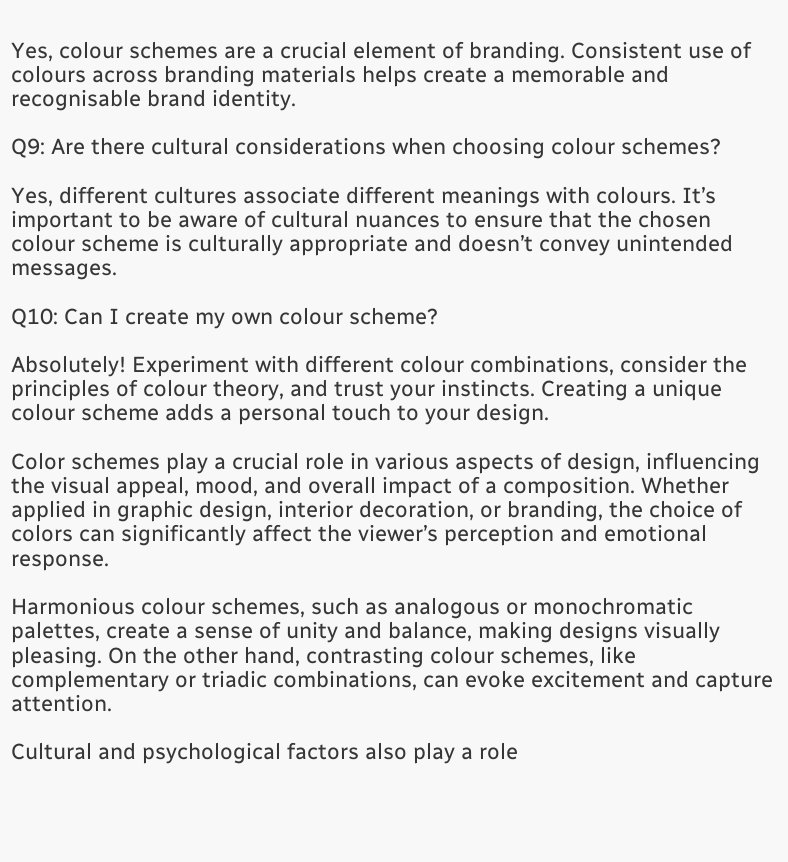Yes, colour schemes are a crucial element of branding. Consistent use of colours across branding materials helps create a memorable and recognisable brand identity.

Q9: Are there cultural considerations when choosing colour schemes?

Yes, different cultures associate different meanings with colours. It’s important to be aware of cultural nuances to ensure that the chosen colour scheme is culturally appropriate and doesn’t convey unintended messages.

Q10: Can I create my own colour scheme?

Absolutely! Experiment with different colour combinations, consider the principles of colour theory, and trust your instincts. Creating a unique colour scheme adds a personal touch to your design.

Color schemes play a crucial role in various aspects of design, influencing the visual appeal, mood, and overall impact of a composition. Whether applied in graphic design, interior decoration, or branding, the choice of colors can significantly affect the viewer’s perception and emotional response.

Harmonious colour schemes, such as analogous or monochromatic palettes, create a sense of unity and balance, making designs visually pleasing. On the other hand, contrasting colour schemes, like complementary or triadic combinations, can evoke excitement and capture attention.

Cultural and psychological factors also play a role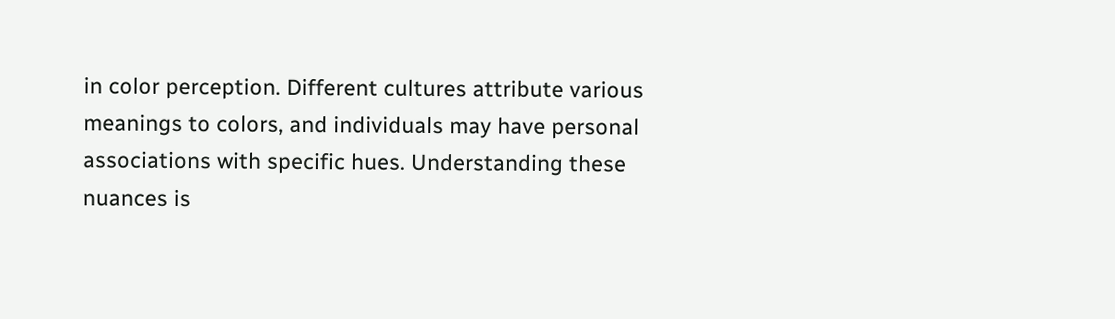in color perception. Different cultures attribute various meanings to colors, and individuals may have personal associations with specific hues. Understanding these nuances is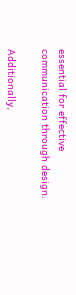essential for effective communication through design.

Additionally,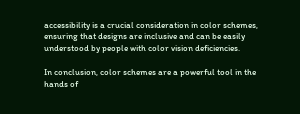accessibility is a crucial consideration in color schemes, ensuring that designs are inclusive and can be easily understood by people with color vision deficiencies.

In conclusion, color schemes are a powerful tool in the hands of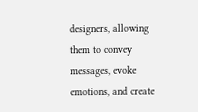designers, allowing them to convey messages, evoke emotions, and create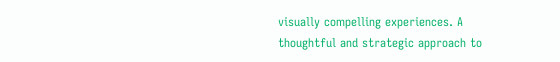visually compelling experiences. A thoughtful and strategic approach to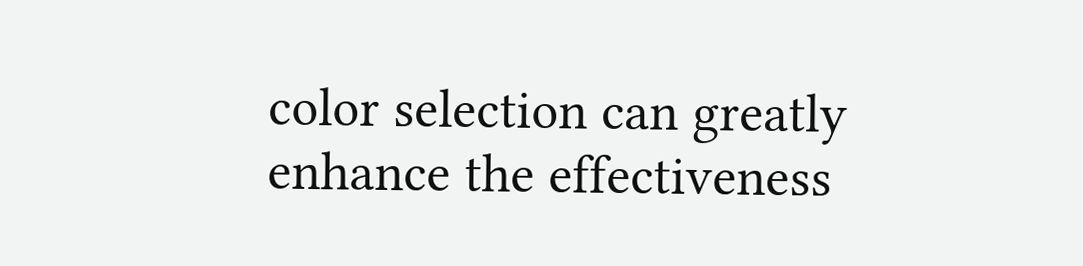color selection can greatly enhance the effectiveness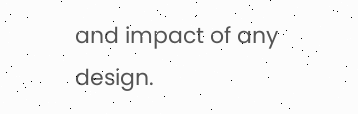and impact of any design.